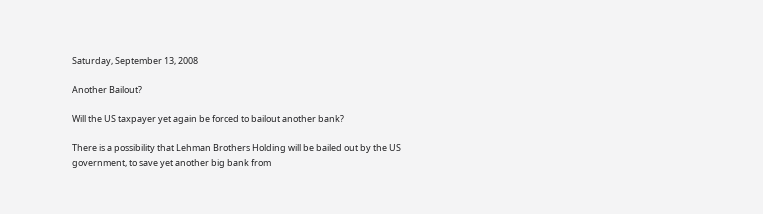Saturday, September 13, 2008

Another Bailout?

Will the US taxpayer yet again be forced to bailout another bank?

There is a possibility that Lehman Brothers Holding will be bailed out by the US government, to save yet another big bank from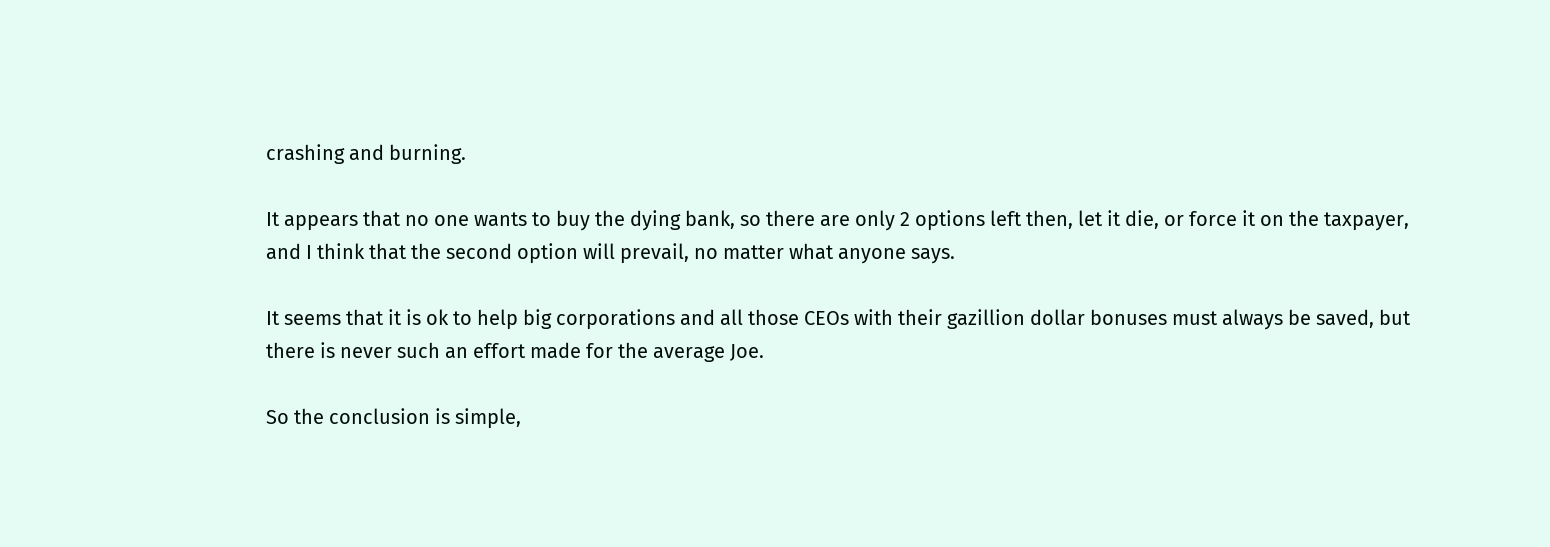crashing and burning.

It appears that no one wants to buy the dying bank, so there are only 2 options left then, let it die, or force it on the taxpayer, and I think that the second option will prevail, no matter what anyone says.

It seems that it is ok to help big corporations and all those CEOs with their gazillion dollar bonuses must always be saved, but there is never such an effort made for the average Joe.

So the conclusion is simple,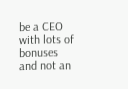be a CEO with lots of bonuses and not an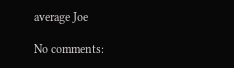average Joe

No comments: